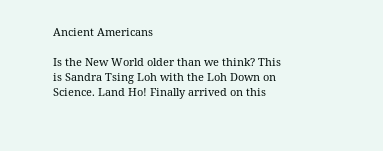Ancient Americans

Is the New World older than we think? This is Sandra Tsing Loh with the Loh Down on Science. Land Ho! Finally arrived on this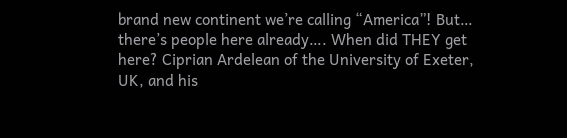brand new continent we’re calling “America”! But… there’s people here already…. When did THEY get here? Ciprian Ardelean of the University of Exeter, UK, and his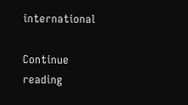international

Continue reading